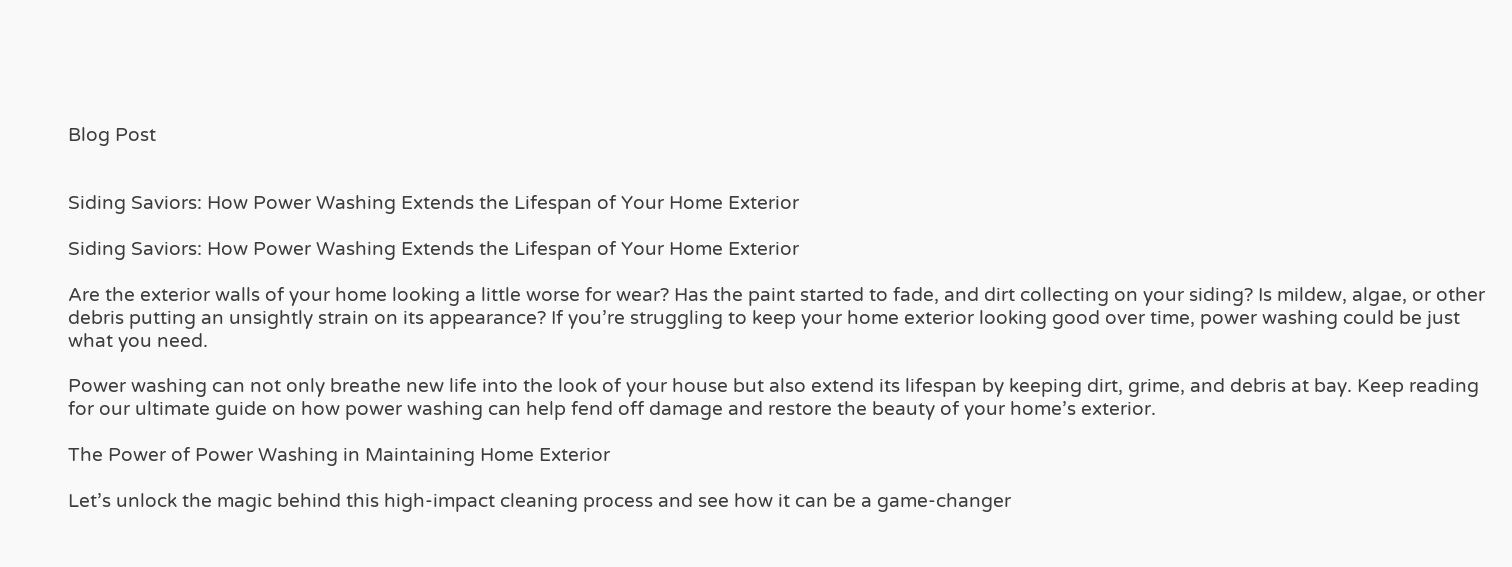Blog Post


Siding Saviors: How Power Washing Extends the Lifespan of Your Home Exterior

Siding Saviors: How Power Washing Extends the Lifespan of Your Home Exterior

Are the exterior walls of your home looking a little worse for wear? Has the paint started to fade, and dirt collecting on your siding? Is mildew, algae, or other debris putting an unsightly strain on its appearance? If you’re struggling to keep your home exterior looking good over time, power washing could be just what you need.

Power washing can not only breathe new life into the look of your house but also extend its lifespan by keeping dirt, grime, and debris at bay. Keep reading for our ultimate guide on how power washing can help fend off damage and restore the beauty of your home’s exterior.

The Power of Power Washing in Maintaining Home Exterior

Let’s unlock the magic behind this high-impact cleaning process and see how it can be a game-changer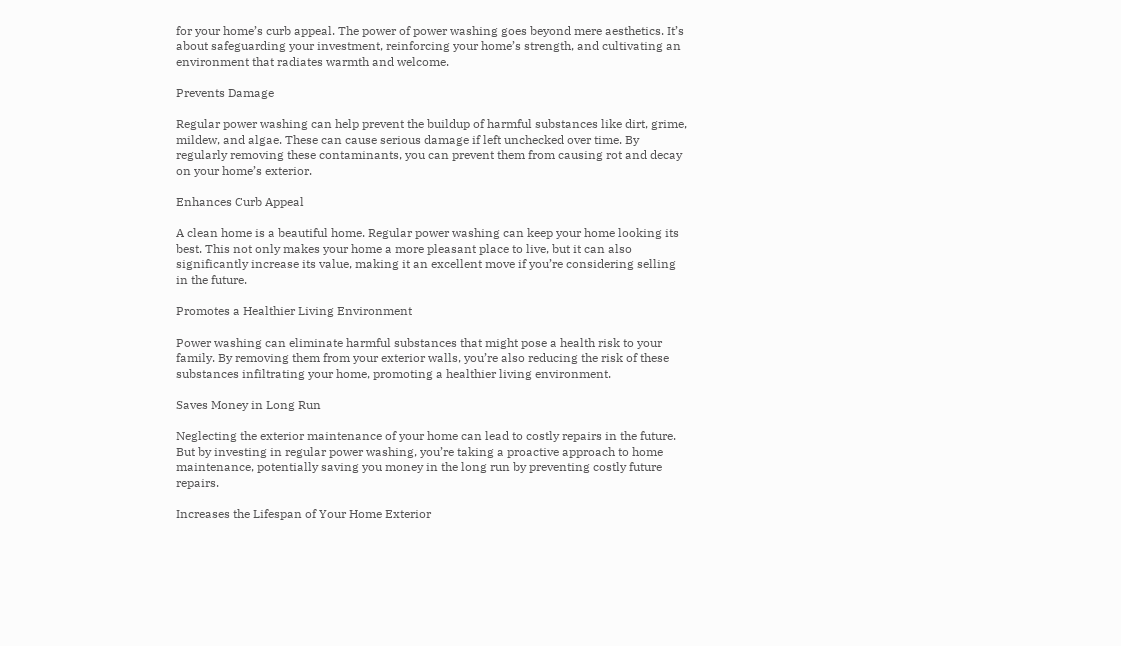for your home’s curb appeal. The power of power washing goes beyond mere aesthetics. It’s about safeguarding your investment, reinforcing your home’s strength, and cultivating an environment that radiates warmth and welcome.

Prevents Damage

Regular power washing can help prevent the buildup of harmful substances like dirt, grime, mildew, and algae. These can cause serious damage if left unchecked over time. By regularly removing these contaminants, you can prevent them from causing rot and decay on your home’s exterior.

Enhances Curb Appeal

A clean home is a beautiful home. Regular power washing can keep your home looking its best. This not only makes your home a more pleasant place to live, but it can also significantly increase its value, making it an excellent move if you’re considering selling in the future.

Promotes a Healthier Living Environment

Power washing can eliminate harmful substances that might pose a health risk to your family. By removing them from your exterior walls, you’re also reducing the risk of these substances infiltrating your home, promoting a healthier living environment.

Saves Money in Long Run

Neglecting the exterior maintenance of your home can lead to costly repairs in the future. But by investing in regular power washing, you’re taking a proactive approach to home maintenance, potentially saving you money in the long run by preventing costly future repairs.

Increases the Lifespan of Your Home Exterior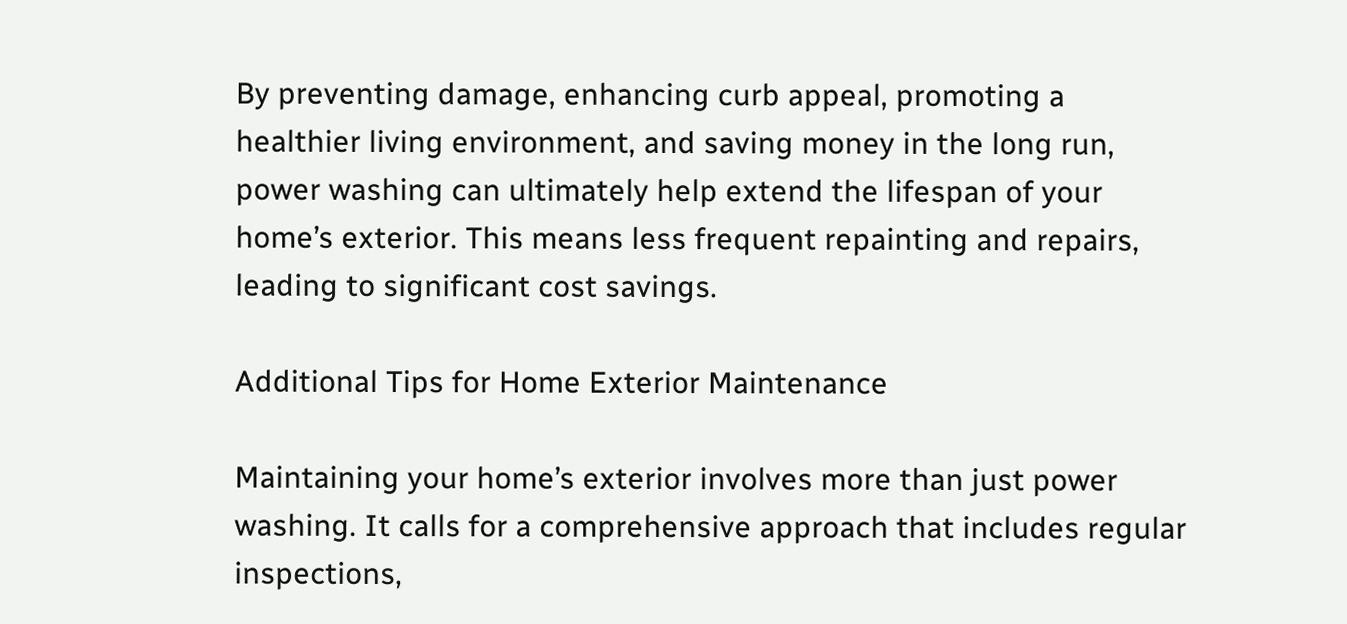By preventing damage, enhancing curb appeal, promoting a healthier living environment, and saving money in the long run, power washing can ultimately help extend the lifespan of your home’s exterior. This means less frequent repainting and repairs, leading to significant cost savings.

Additional Tips for Home Exterior Maintenance

Maintaining your home’s exterior involves more than just power washing. It calls for a comprehensive approach that includes regular inspections,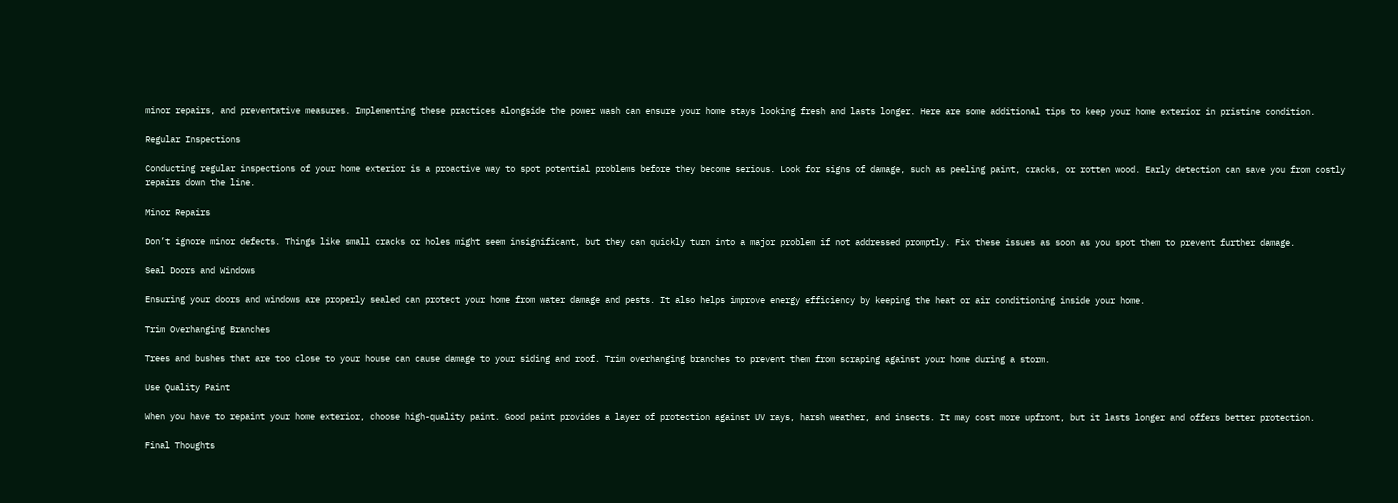minor repairs, and preventative measures. Implementing these practices alongside the power wash can ensure your home stays looking fresh and lasts longer. Here are some additional tips to keep your home exterior in pristine condition.

Regular Inspections

Conducting regular inspections of your home exterior is a proactive way to spot potential problems before they become serious. Look for signs of damage, such as peeling paint, cracks, or rotten wood. Early detection can save you from costly repairs down the line.

Minor Repairs

Don’t ignore minor defects. Things like small cracks or holes might seem insignificant, but they can quickly turn into a major problem if not addressed promptly. Fix these issues as soon as you spot them to prevent further damage.

Seal Doors and Windows

Ensuring your doors and windows are properly sealed can protect your home from water damage and pests. It also helps improve energy efficiency by keeping the heat or air conditioning inside your home.

Trim Overhanging Branches

Trees and bushes that are too close to your house can cause damage to your siding and roof. Trim overhanging branches to prevent them from scraping against your home during a storm.

Use Quality Paint

When you have to repaint your home exterior, choose high-quality paint. Good paint provides a layer of protection against UV rays, harsh weather, and insects. It may cost more upfront, but it lasts longer and offers better protection.

Final Thoughts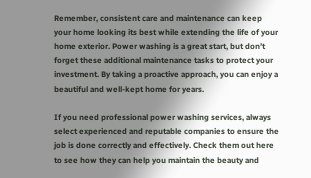Remember, consistent care and maintenance can keep your home looking its best while extending the life of your home exterior. Power washing is a great start, but don’t forget these additional maintenance tasks to protect your investment. By taking a proactive approach, you can enjoy a beautiful and well-kept home for years.

If you need professional power washing services, always select experienced and reputable companies to ensure the job is done correctly and effectively. Check them out here to see how they can help you maintain the beauty and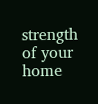strength of your home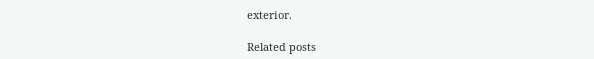exterior.

Related posts